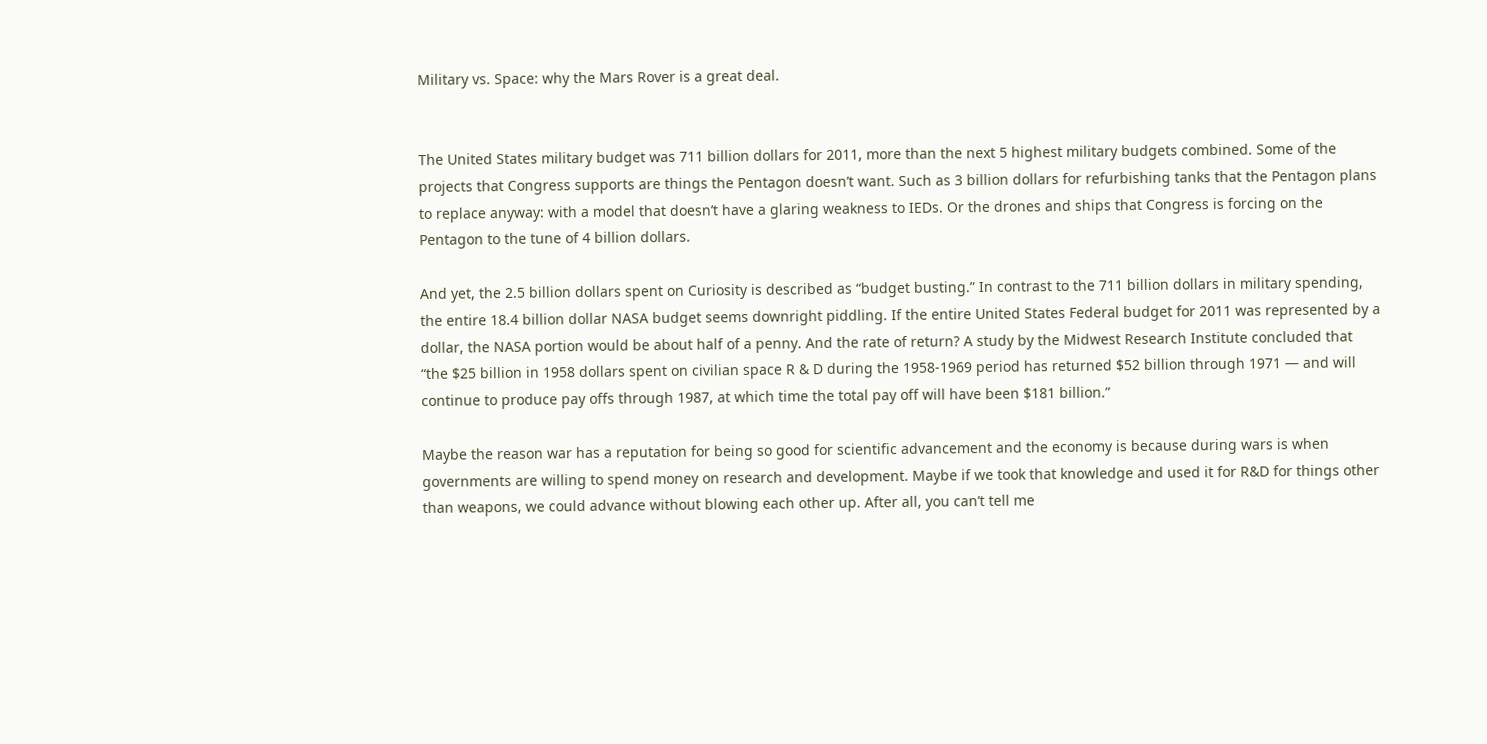Military vs. Space: why the Mars Rover is a great deal.


The United States military budget was 711 billion dollars for 2011, more than the next 5 highest military budgets combined. Some of the projects that Congress supports are things the Pentagon doesn’t want. Such as 3 billion dollars for refurbishing tanks that the Pentagon plans to replace anyway: with a model that doesn’t have a glaring weakness to IEDs. Or the drones and ships that Congress is forcing on the Pentagon to the tune of 4 billion dollars.

And yet, the 2.5 billion dollars spent on Curiosity is described as “budget busting.” In contrast to the 711 billion dollars in military spending, the entire 18.4 billion dollar NASA budget seems downright piddling. If the entire United States Federal budget for 2011 was represented by a dollar, the NASA portion would be about half of a penny. And the rate of return? A study by the Midwest Research Institute concluded that “the $25 billion in 1958 dollars spent on civilian space R & D during the 1958-1969 period has returned $52 billion through 1971 — and will continue to produce pay offs through 1987, at which time the total pay off will have been $181 billion.”

Maybe the reason war has a reputation for being so good for scientific advancement and the economy is because during wars is when governments are willing to spend money on research and development. Maybe if we took that knowledge and used it for R&D for things other than weapons, we could advance without blowing each other up. After all, you can’t tell me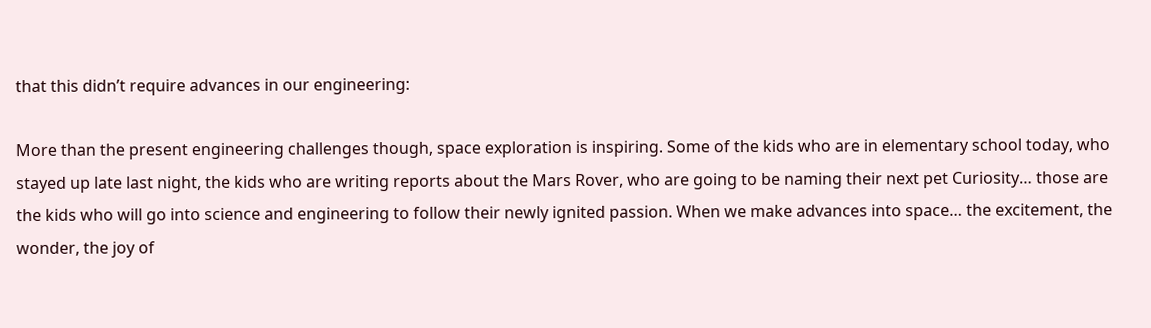that this didn’t require advances in our engineering:

More than the present engineering challenges though, space exploration is inspiring. Some of the kids who are in elementary school today, who stayed up late last night, the kids who are writing reports about the Mars Rover, who are going to be naming their next pet Curiosity… those are the kids who will go into science and engineering to follow their newly ignited passion. When we make advances into space… the excitement, the wonder, the joy of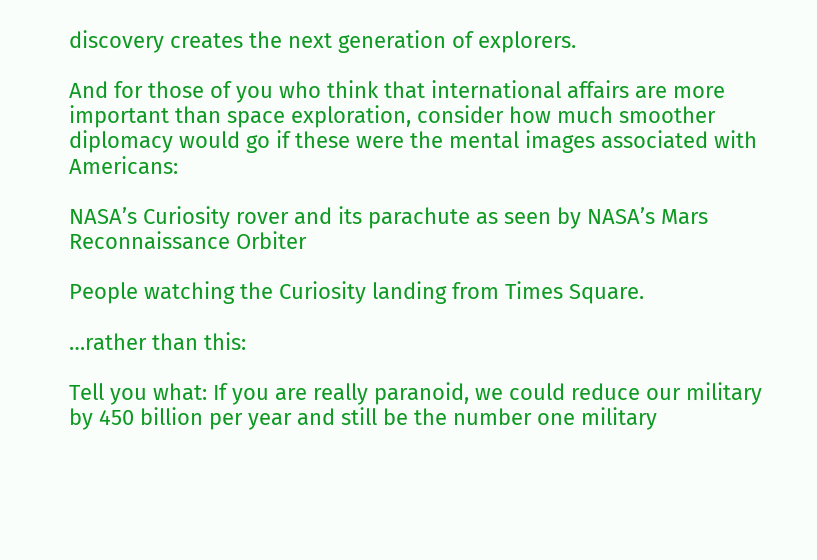discovery creates the next generation of explorers.

And for those of you who think that international affairs are more important than space exploration, consider how much smoother diplomacy would go if these were the mental images associated with Americans:

NASA’s Curiosity rover and its parachute as seen by NASA’s Mars Reconnaissance Orbiter

People watching the Curiosity landing from Times Square.

…rather than this:

Tell you what: If you are really paranoid, we could reduce our military by 450 billion per year and still be the number one military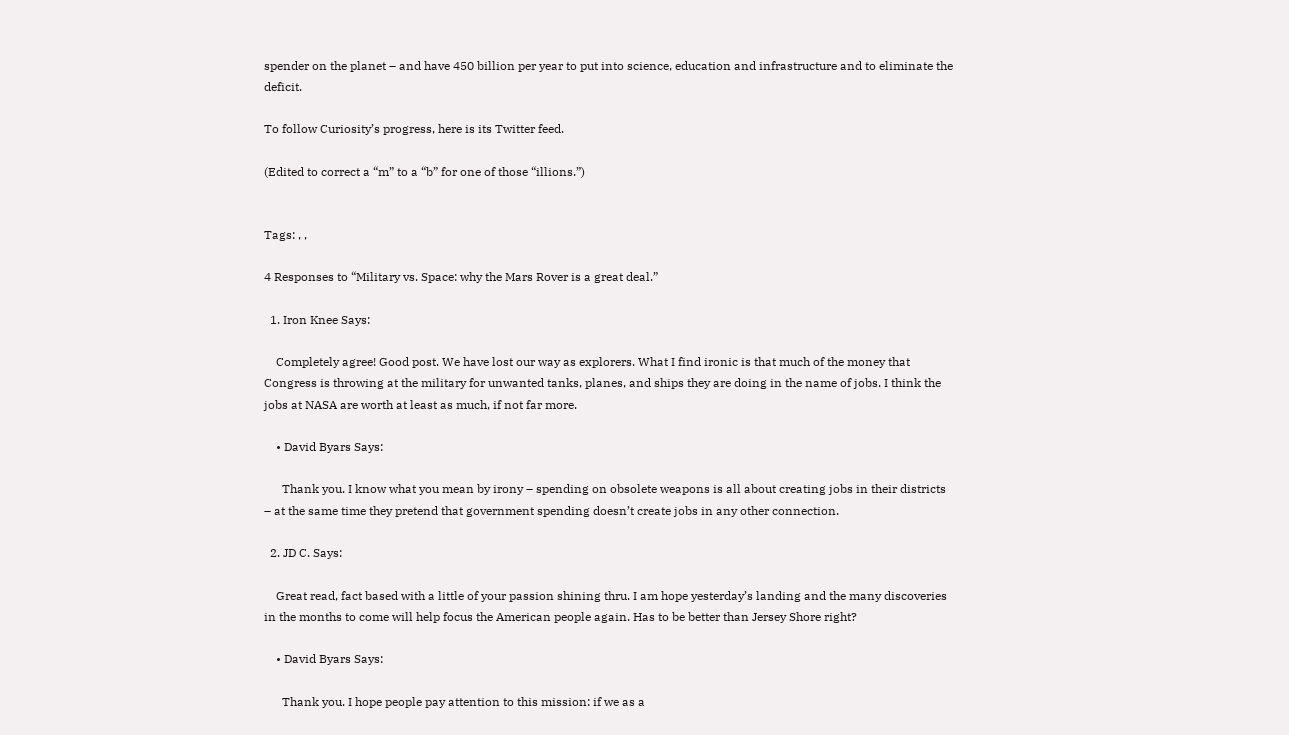spender on the planet – and have 450 billion per year to put into science, education and infrastructure and to eliminate the deficit.

To follow Curiosity’s progress, here is its Twitter feed.

(Edited to correct a “m” to a “b” for one of those “illions.”)


Tags: , ,

4 Responses to “Military vs. Space: why the Mars Rover is a great deal.”

  1. Iron Knee Says:

    Completely agree! Good post. We have lost our way as explorers. What I find ironic is that much of the money that Congress is throwing at the military for unwanted tanks, planes, and ships they are doing in the name of jobs. I think the jobs at NASA are worth at least as much, if not far more.

    • David Byars Says:

      Thank you. I know what you mean by irony – spending on obsolete weapons is all about creating jobs in their districts – at the same time they pretend that government spending doesn’t create jobs in any other connection.

  2. JD C. Says:

    Great read, fact based with a little of your passion shining thru. I am hope yesterday’s landing and the many discoveries in the months to come will help focus the American people again. Has to be better than Jersey Shore right?

    • David Byars Says:

      Thank you. I hope people pay attention to this mission: if we as a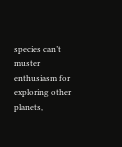species can’t muster enthusiasm for exploring other planets,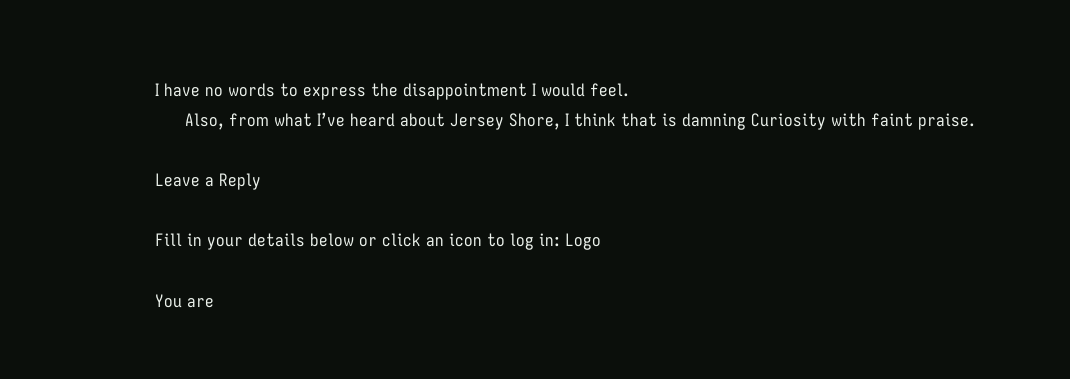I have no words to express the disappointment I would feel.
      Also, from what I’ve heard about Jersey Shore, I think that is damning Curiosity with faint praise.

Leave a Reply

Fill in your details below or click an icon to log in: Logo

You are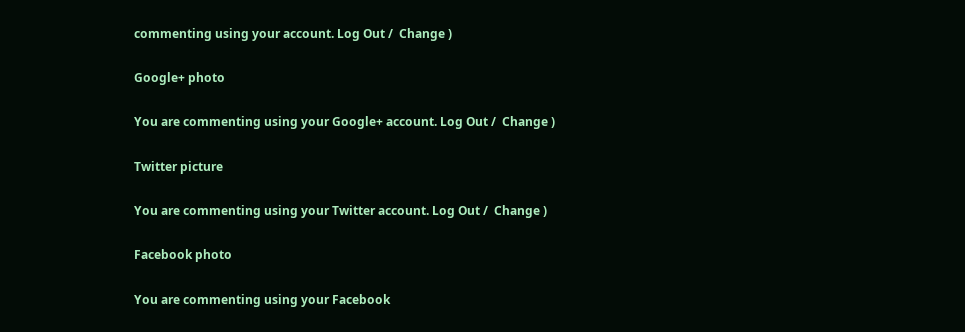commenting using your account. Log Out /  Change )

Google+ photo

You are commenting using your Google+ account. Log Out /  Change )

Twitter picture

You are commenting using your Twitter account. Log Out /  Change )

Facebook photo

You are commenting using your Facebook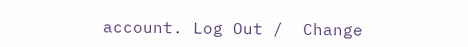account. Log Out /  Change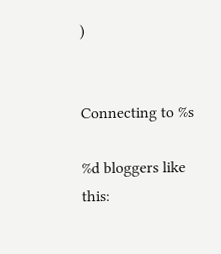)


Connecting to %s

%d bloggers like this: